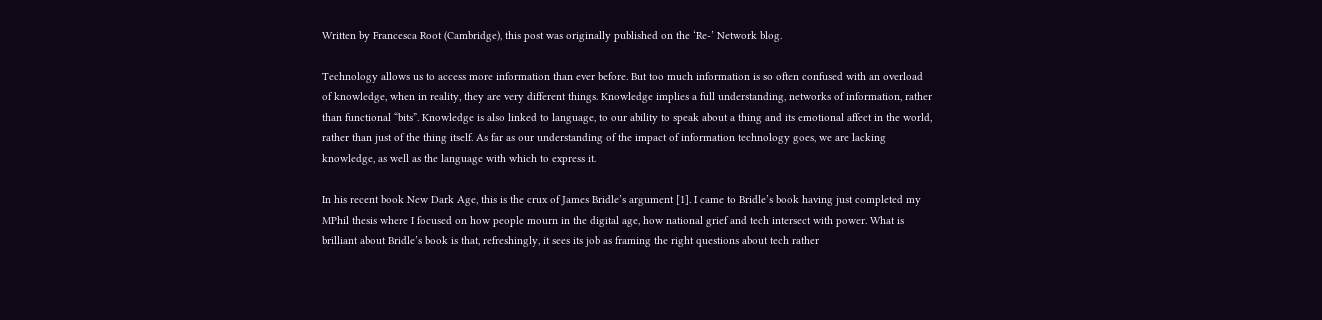Written by Francesca Root (Cambridge), this post was originally published on the ‘Re-’ Network blog.

Technology allows us to access more information than ever before. But too much information is so often confused with an overload of knowledge, when in reality, they are very different things. Knowledge implies a full understanding, networks of information, rather than functional “bits”. Knowledge is also linked to language, to our ability to speak about a thing and its emotional affect in the world, rather than just of the thing itself. As far as our understanding of the impact of information technology goes, we are lacking knowledge, as well as the language with which to express it.

In his recent book New Dark Age, this is the crux of James Bridle’s argument [1]. I came to Bridle’s book having just completed my MPhil thesis where I focused on how people mourn in the digital age, how national grief and tech intersect with power. What is brilliant about Bridle’s book is that, refreshingly, it sees its job as framing the right questions about tech rather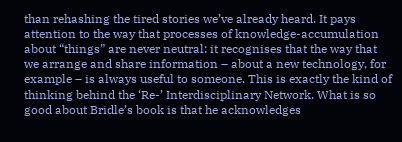than rehashing the tired stories we’ve already heard. It pays attention to the way that processes of knowledge-accumulation about “things” are never neutral: it recognises that the way that we arrange and share information – about a new technology, for example – is always useful to someone. This is exactly the kind of thinking behind the ‘Re-’ Interdisciplinary Network. What is so good about Bridle’s book is that he acknowledges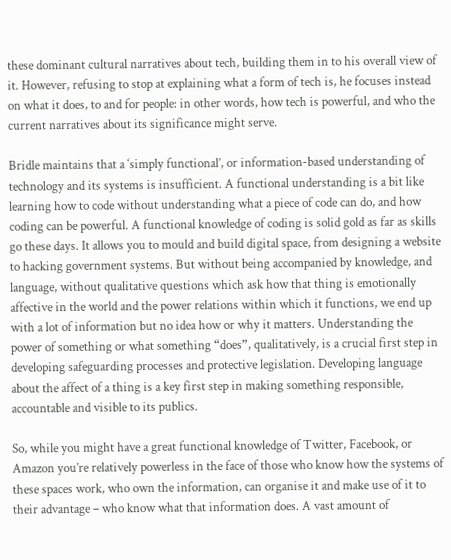these dominant cultural narratives about tech, building them in to his overall view of it. However, refusing to stop at explaining what a form of tech is, he focuses instead on what it does, to and for people: in other words, how tech is powerful, and who the current narratives about its significance might serve.

Bridle maintains that a ‘simply functional’, or information-based understanding of technology and its systems is insufficient. A functional understanding is a bit like learning how to code without understanding what a piece of code can do, and how coding can be powerful. A functional knowledge of coding is solid gold as far as skills go these days. It allows you to mould and build digital space, from designing a website to hacking government systems. But without being accompanied by knowledge, and language, without qualitative questions which ask how that thing is emotionally affective in the world and the power relations within which it functions, we end up with a lot of information but no idea how or why it matters. Understanding the power of something or what something “does”, qualitatively, is a crucial first step in developing safeguarding processes and protective legislation. Developing language about the affect of a thing is a key first step in making something responsible, accountable and visible to its publics.

So, while you might have a great functional knowledge of Twitter, Facebook, or Amazon you’re relatively powerless in the face of those who know how the systems of these spaces work, who own the information, can organise it and make use of it to their advantage – who know what that information does. A vast amount of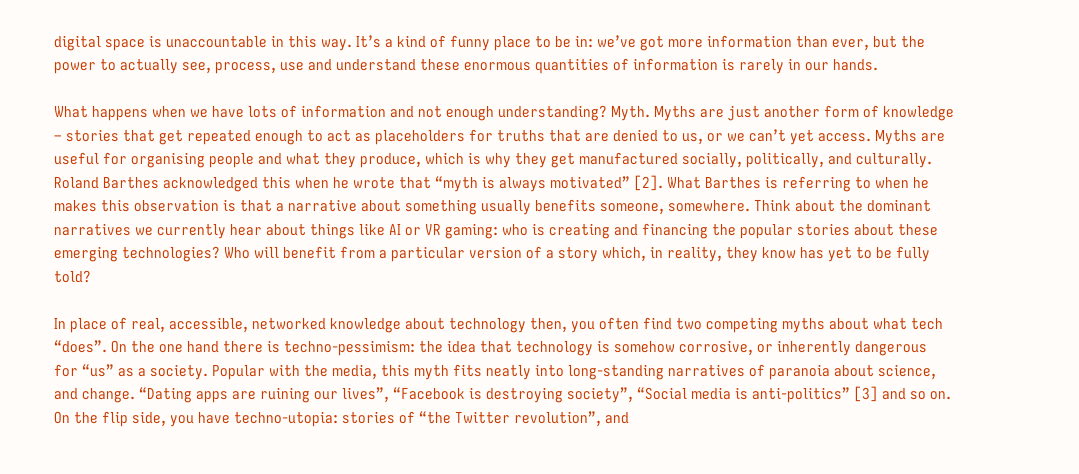digital space is unaccountable in this way. It’s a kind of funny place to be in: we’ve got more information than ever, but the power to actually see, process, use and understand these enormous quantities of information is rarely in our hands.

What happens when we have lots of information and not enough understanding? Myth. Myths are just another form of knowledge – stories that get repeated enough to act as placeholders for truths that are denied to us, or we can’t yet access. Myths are useful for organising people and what they produce, which is why they get manufactured socially, politically, and culturally. Roland Barthes acknowledged this when he wrote that “myth is always motivated” [2]. What Barthes is referring to when he makes this observation is that a narrative about something usually benefits someone, somewhere. Think about the dominant narratives we currently hear about things like AI or VR gaming: who is creating and financing the popular stories about these emerging technologies? Who will benefit from a particular version of a story which, in reality, they know has yet to be fully told?

In place of real, accessible, networked knowledge about technology then, you often find two competing myths about what tech “does”. On the one hand there is techno-pessimism: the idea that technology is somehow corrosive, or inherently dangerous for “us” as a society. Popular with the media, this myth fits neatly into long-standing narratives of paranoia about science, and change. “Dating apps are ruining our lives”, “Facebook is destroying society”, “Social media is anti-politics” [3] and so on. On the flip side, you have techno-utopia: stories of “the Twitter revolution”, and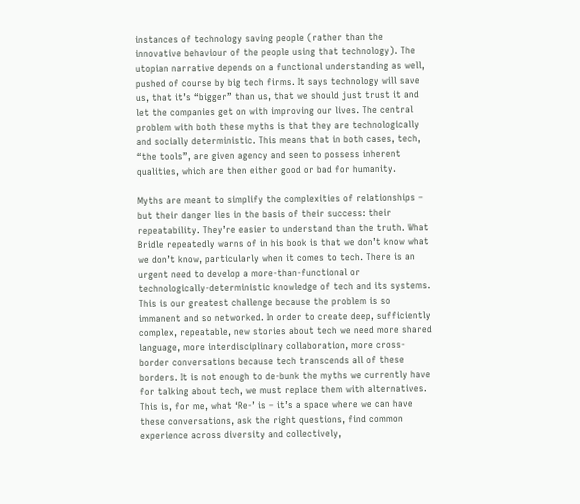instances of technology saving people (rather than the innovative behaviour of the people using that technology). The utopian narrative depends on a functional understanding as well, pushed of course by big tech firms. It says technology will save us, that it’s “bigger” than us, that we should just trust it and let the companies get on with improving our lives. The central problem with both these myths is that they are technologically and socially deterministic. This means that in both cases, tech, “the tools”, are given agency and seen to possess inherent qualities, which are then either good or bad for humanity.

Myths are meant to simplify the complexities of relationships – but their danger lies in the basis of their success: their repeatability. They’re easier to understand than the truth. What Bridle repeatedly warns of in his book is that we don’t know what we don’t know, particularly when it comes to tech. There is an urgent need to develop a more-than-functional or technologically-deterministic knowledge of tech and its systems. This is our greatest challenge because the problem is so immanent and so networked. In order to create deep, sufficiently complex, repeatable, new stories about tech we need more shared language, more interdisciplinary collaboration, more cross-border conversations because tech transcends all of these borders. It is not enough to de-bunk the myths we currently have for talking about tech, we must replace them with alternatives. This is, for me, what ‘Re-’ is – it’s a space where we can have these conversations, ask the right questions, find common experience across diversity and collectively,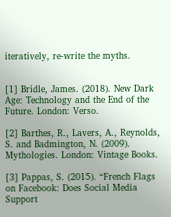iteratively, re-write the myths.


[1] Bridle, James. (2018). New Dark Age: Technology and the End of the Future. London: Verso.

[2] Barthes, R., Lavers, A., Reynolds, S. and Badmington, N. (2009). Mythologies. London: Vintage Books.

[3] Pappas, S. (2015). “French Flags on Facebook: Does Social Media Support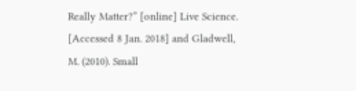Really Matter?” [online] Live Science. [Accessed 8 Jan. 2018] and Gladwell, M. (2010). Small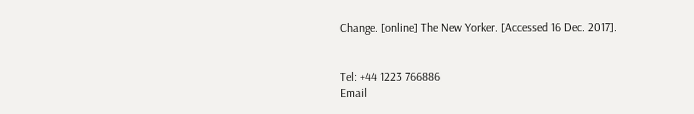Change. [online] The New Yorker. [Accessed 16 Dec. 2017].


Tel: +44 1223 766886
Email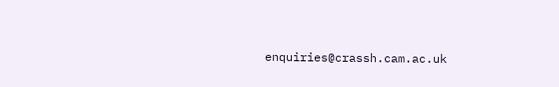enquiries@crassh.cam.ac.uk